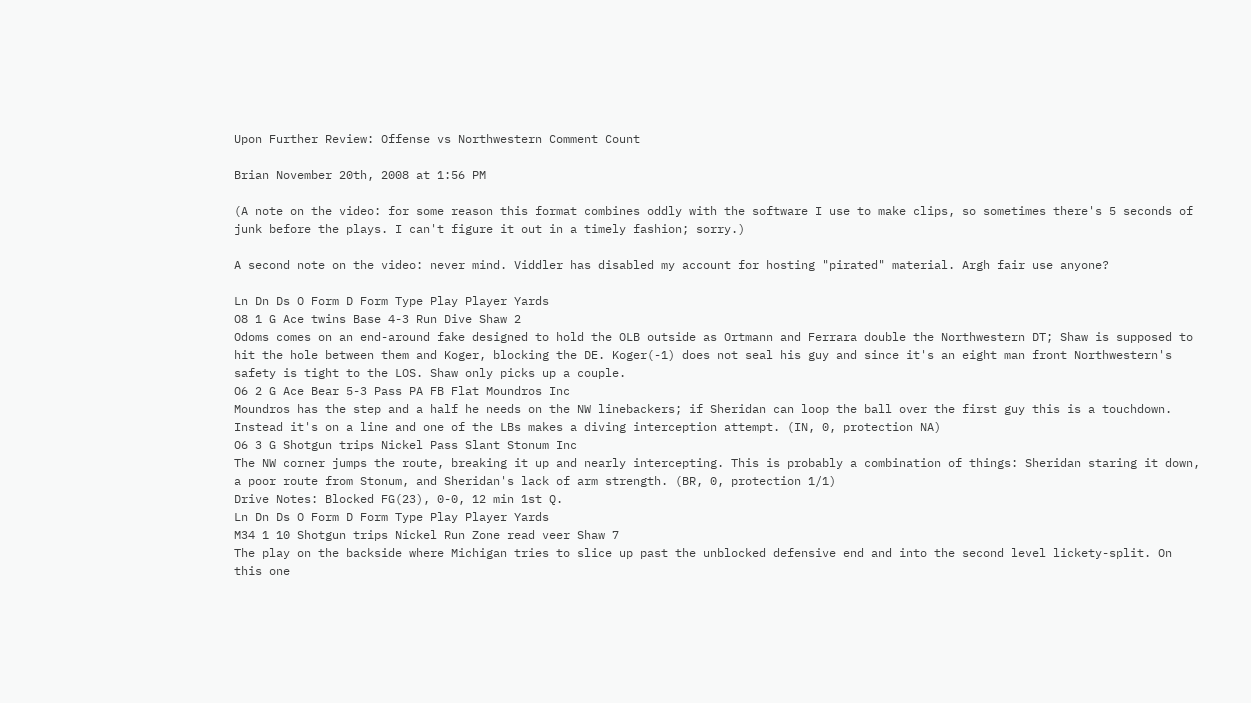Upon Further Review: Offense vs Northwestern Comment Count

Brian November 20th, 2008 at 1:56 PM

(A note on the video: for some reason this format combines oddly with the software I use to make clips, so sometimes there's 5 seconds of junk before the plays. I can't figure it out in a timely fashion; sorry.)

A second note on the video: never mind. Viddler has disabled my account for hosting "pirated" material. Argh fair use anyone?

Ln Dn Ds O Form D Form Type Play Player Yards
O8 1 G Ace twins Base 4-3 Run Dive Shaw 2
Odoms comes on an end-around fake designed to hold the OLB outside as Ortmann and Ferrara double the Northwestern DT; Shaw is supposed to hit the hole between them and Koger, blocking the DE. Koger(-1) does not seal his guy and since it's an eight man front Northwestern's safety is tight to the LOS. Shaw only picks up a couple.
O6 2 G Ace Bear 5-3 Pass PA FB Flat Moundros Inc
Moundros has the step and a half he needs on the NW linebackers; if Sheridan can loop the ball over the first guy this is a touchdown. Instead it's on a line and one of the LBs makes a diving interception attempt. (IN, 0, protection NA)
O6 3 G Shotgun trips Nickel Pass Slant Stonum Inc
The NW corner jumps the route, breaking it up and nearly intercepting. This is probably a combination of things: Sheridan staring it down, a poor route from Stonum, and Sheridan's lack of arm strength. (BR, 0, protection 1/1)
Drive Notes: Blocked FG(23), 0-0, 12 min 1st Q.
Ln Dn Ds O Form D Form Type Play Player Yards
M34 1 10 Shotgun trips Nickel Run Zone read veer Shaw 7
The play on the backside where Michigan tries to slice up past the unblocked defensive end and into the second level lickety-split. On this one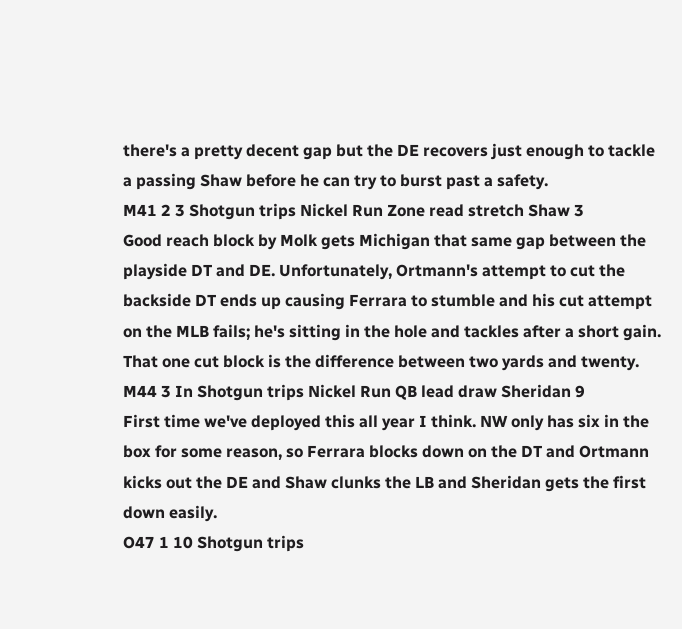there's a pretty decent gap but the DE recovers just enough to tackle a passing Shaw before he can try to burst past a safety.
M41 2 3 Shotgun trips Nickel Run Zone read stretch Shaw 3
Good reach block by Molk gets Michigan that same gap between the playside DT and DE. Unfortunately, Ortmann's attempt to cut the backside DT ends up causing Ferrara to stumble and his cut attempt on the MLB fails; he's sitting in the hole and tackles after a short gain. That one cut block is the difference between two yards and twenty.
M44 3 In Shotgun trips Nickel Run QB lead draw Sheridan 9
First time we've deployed this all year I think. NW only has six in the box for some reason, so Ferrara blocks down on the DT and Ortmann kicks out the DE and Shaw clunks the LB and Sheridan gets the first down easily.
O47 1 10 Shotgun trips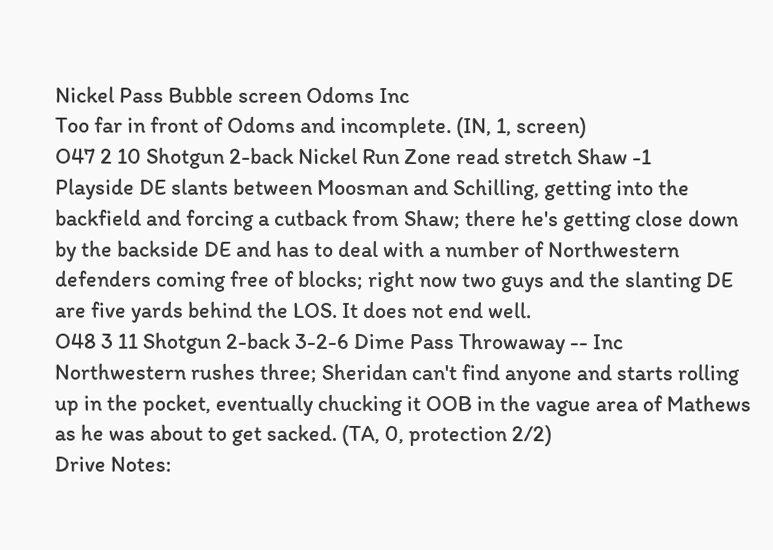Nickel Pass Bubble screen Odoms Inc
Too far in front of Odoms and incomplete. (IN, 1, screen)
O47 2 10 Shotgun 2-back Nickel Run Zone read stretch Shaw -1
Playside DE slants between Moosman and Schilling, getting into the backfield and forcing a cutback from Shaw; there he's getting close down by the backside DE and has to deal with a number of Northwestern defenders coming free of blocks; right now two guys and the slanting DE are five yards behind the LOS. It does not end well.
O48 3 11 Shotgun 2-back 3-2-6 Dime Pass Throwaway -- Inc
Northwestern rushes three; Sheridan can't find anyone and starts rolling up in the pocket, eventually chucking it OOB in the vague area of Mathews as he was about to get sacked. (TA, 0, protection 2/2)
Drive Notes: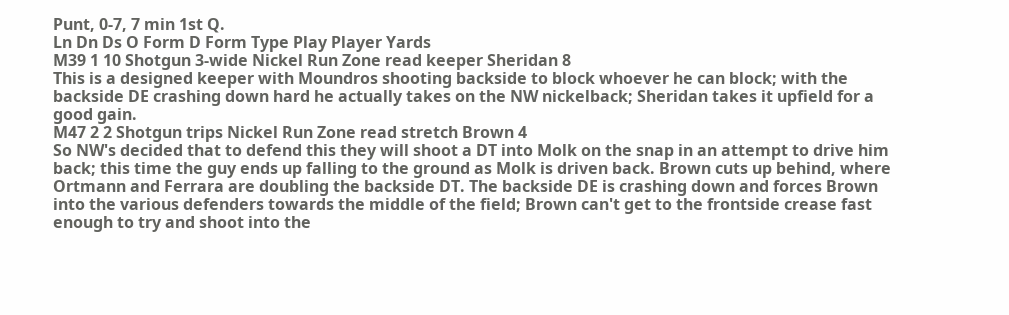Punt, 0-7, 7 min 1st Q.
Ln Dn Ds O Form D Form Type Play Player Yards
M39 1 10 Shotgun 3-wide Nickel Run Zone read keeper Sheridan 8
This is a designed keeper with Moundros shooting backside to block whoever he can block; with the backside DE crashing down hard he actually takes on the NW nickelback; Sheridan takes it upfield for a good gain.
M47 2 2 Shotgun trips Nickel Run Zone read stretch Brown 4
So NW's decided that to defend this they will shoot a DT into Molk on the snap in an attempt to drive him back; this time the guy ends up falling to the ground as Molk is driven back. Brown cuts up behind, where Ortmann and Ferrara are doubling the backside DT. The backside DE is crashing down and forces Brown into the various defenders towards the middle of the field; Brown can't get to the frontside crease fast enough to try and shoot into the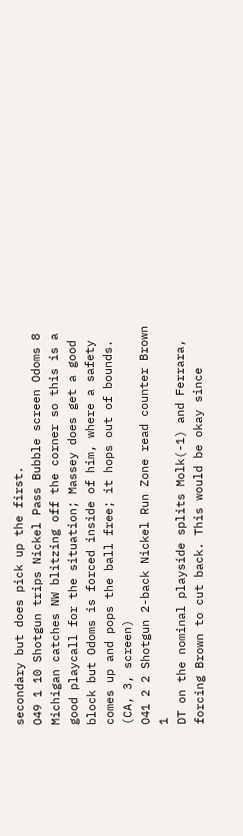secondary but does pick up the first.
O49 1 10 Shotgun trips Nickel Pass Bubble screen Odoms 8
Michigan catches NW blitzing off the corner so this is a good playcall for the situation; Massey does get a good block but Odoms is forced inside of him, where a safety comes up and pops the ball free; it hops out of bounds. (CA, 3, screen)
O41 2 2 Shotgun 2-back Nickel Run Zone read counter Brown 1
DT on the nominal playside splits Molk(-1) and Ferrara, forcing Brown to cut back. This would be okay since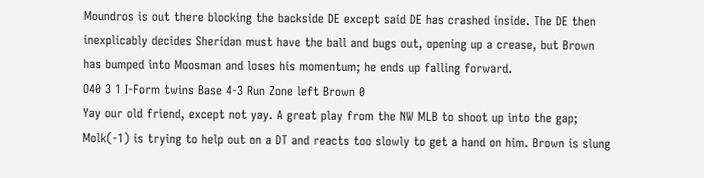Moundros is out there blocking the backside DE except said DE has crashed inside. The DE then inexplicably decides Sheridan must have the ball and bugs out, opening up a crease, but Brown has bumped into Moosman and loses his momentum; he ends up falling forward.
O40 3 1 I-Form twins Base 4-3 Run Zone left Brown 0
Yay our old friend, except not yay. A great play from the NW MLB to shoot up into the gap; Molk(-1) is trying to help out on a DT and reacts too slowly to get a hand on him. Brown is slung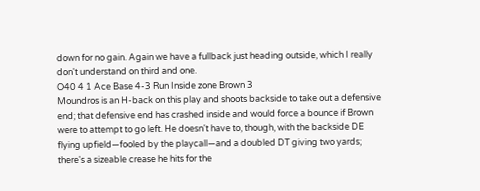down for no gain. Again we have a fullback just heading outside, which I really don't understand on third and one.
O40 4 1 Ace Base 4-3 Run Inside zone Brown 3
Moundros is an H-back on this play and shoots backside to take out a defensive end; that defensive end has crashed inside and would force a bounce if Brown were to attempt to go left. He doesn't have to, though, with the backside DE flying upfield—fooled by the playcall—and a doubled DT giving two yards; there's a sizeable crease he hits for the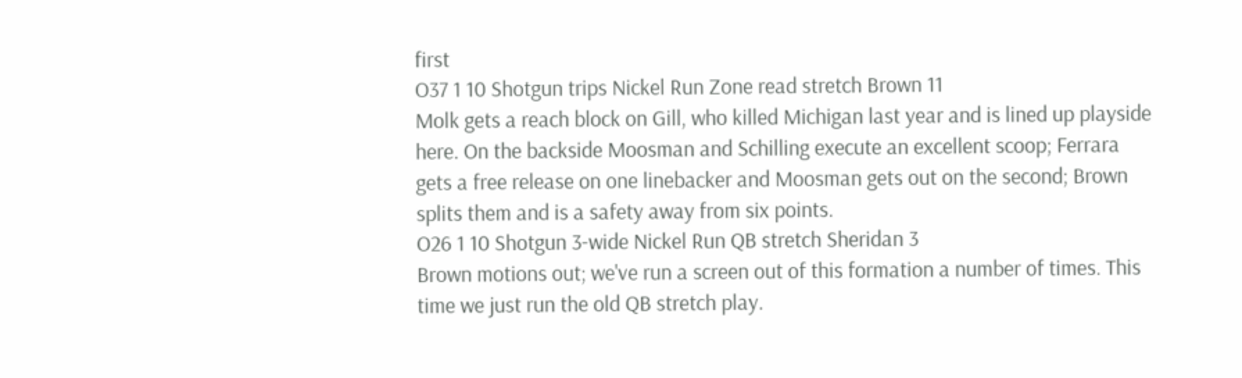first
O37 1 10 Shotgun trips Nickel Run Zone read stretch Brown 11
Molk gets a reach block on Gill, who killed Michigan last year and is lined up playside here. On the backside Moosman and Schilling execute an excellent scoop; Ferrara gets a free release on one linebacker and Moosman gets out on the second; Brown splits them and is a safety away from six points.
O26 1 10 Shotgun 3-wide Nickel Run QB stretch Sheridan 3
Brown motions out; we've run a screen out of this formation a number of times. This time we just run the old QB stretch play.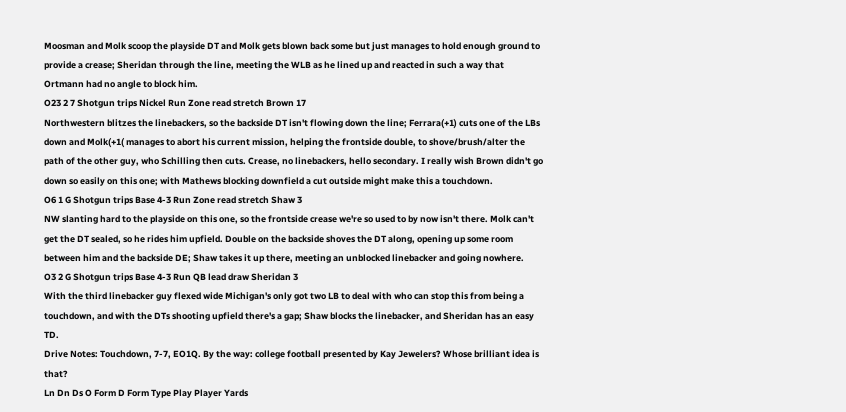Moosman and Molk scoop the playside DT and Molk gets blown back some but just manages to hold enough ground to provide a crease; Sheridan through the line, meeting the WLB as he lined up and reacted in such a way that Ortmann had no angle to block him.
O23 2 7 Shotgun trips Nickel Run Zone read stretch Brown 17
Northwestern blitzes the linebackers, so the backside DT isn't flowing down the line; Ferrara(+1) cuts one of the LBs down and Molk(+1( manages to abort his current mission, helping the frontside double, to shove/brush/alter the path of the other guy, who Schilling then cuts. Crease, no linebackers, hello secondary. I really wish Brown didn't go down so easily on this one; with Mathews blocking downfield a cut outside might make this a touchdown.
O6 1 G Shotgun trips Base 4-3 Run Zone read stretch Shaw 3
NW slanting hard to the playside on this one, so the frontside crease we're so used to by now isn't there. Molk can't get the DT sealed, so he rides him upfield. Double on the backside shoves the DT along, opening up some room between him and the backside DE; Shaw takes it up there, meeting an unblocked linebacker and going nowhere.
O3 2 G Shotgun trips Base 4-3 Run QB lead draw Sheridan 3
With the third linebacker guy flexed wide Michigan's only got two LB to deal with who can stop this from being a touchdown, and with the DTs shooting upfield there's a gap; Shaw blocks the linebacker, and Sheridan has an easy TD.
Drive Notes: Touchdown, 7-7, EO1Q. By the way: college football presented by Kay Jewelers? Whose brilliant idea is that?
Ln Dn Ds O Form D Form Type Play Player Yards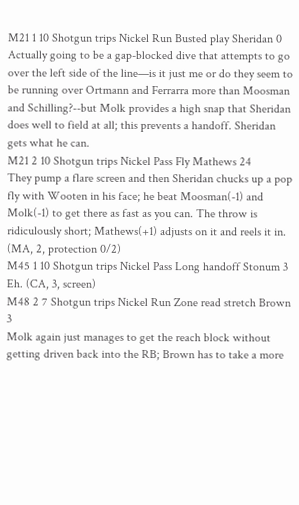M21 1 10 Shotgun trips Nickel Run Busted play Sheridan 0
Actually going to be a gap-blocked dive that attempts to go over the left side of the line—is it just me or do they seem to be running over Ortmann and Ferrarra more than Moosman and Schilling?--but Molk provides a high snap that Sheridan does well to field at all; this prevents a handoff. Sheridan gets what he can.
M21 2 10 Shotgun trips Nickel Pass Fly Mathews 24
They pump a flare screen and then Sheridan chucks up a pop fly with Wooten in his face; he beat Moosman(-1) and Molk(-1) to get there as fast as you can. The throw is ridiculously short; Mathews(+1) adjusts on it and reels it in. (MA, 2, protection 0/2)
M45 1 10 Shotgun trips Nickel Pass Long handoff Stonum 3
Eh. (CA, 3, screen)
M48 2 7 Shotgun trips Nickel Run Zone read stretch Brown 3
Molk again just manages to get the reach block without getting driven back into the RB; Brown has to take a more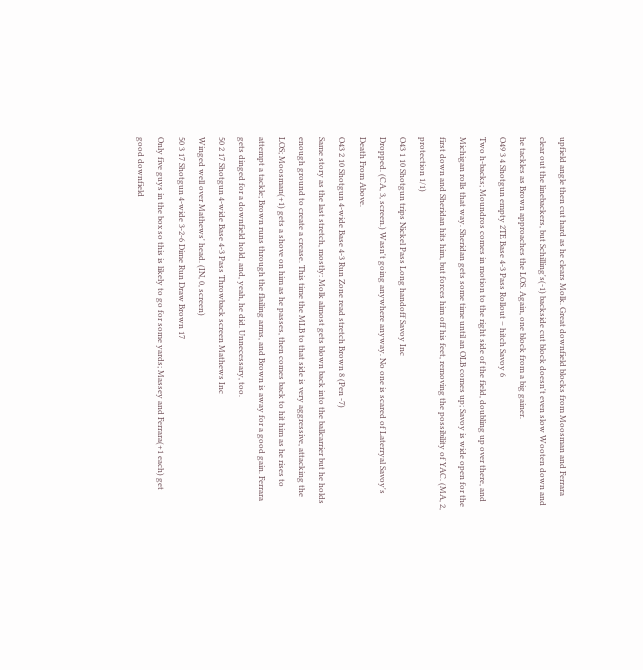upfield angle then cut hard as he clears Molk. Great downfield blocks from Moosman and Ferrara clear out the linebackers, but Schilling's(-1) backside cut block doesn't even slow Wooten down and he tackles as Brown approaches the LOS. Again, one block from a big gainer.
O49 3 4 Shotgun empty 2TE Base 4-3 Pass Rollout – hitch Savoy 6
Two h-backs; Moundros comes in motion to the right side of the field, doubling up over there, and Michigan rolls that way. Sheridan gets some time until an OLB comes up; Savoy is wide open for the first down and Sheridan hits him, but forces him off his feet, removing the possibility of YAC. (MA, 2, protection 1/1)
O43 1 10 Shotgun trips Nickel Pass Long handoff Savoy Inc
Dropped. (CA, 3, screen.) Wasn't going anywhere anyway. No one is scared of Laterryal Savoy's Death From Above.
O43 2 10 Shotgun 4-wide Base 4-3 Run Zone read stretch Brown 8 (Pen -7)
Same story as the last stretch, mostly: Molk almost gets blown back into the ballcarrier but he holds enough ground to create a crease. This time the MLB to that side is very aggressive, attacking the LOS; Moosman(+1) gets a shove on him as he passes, then comes back to hit him as he rises to attempt a tackle; Brown runs through the flailing arms, and Brown is away for a good gain. Ferrara gets dinged for a downfield hold, and, yeah, he did. Unnecessary, too.
50 2 17 Shotgun 4-wide Base 4-3 Pass Throwback screen Mathews Inc
Winged well over Mathews' head. (IN, 0, screen)
50 3 17 Shotgun 4-wide 3-2-6 Dime Run Draw Brown 17
Only five guys in the box so this is likely to go for some yards; Massey and Ferrara(+1 each) get good downfield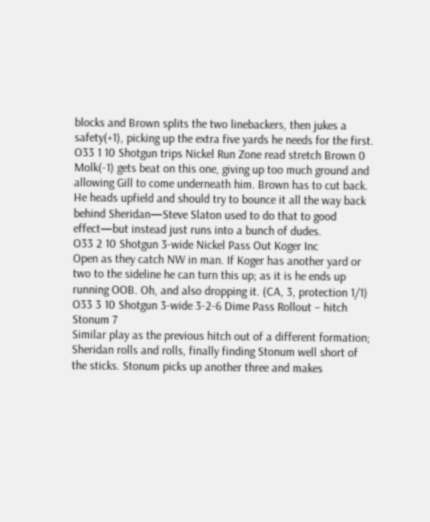blocks and Brown splits the two linebackers, then jukes a safety(+1), picking up the extra five yards he needs for the first.
O33 1 10 Shotgun trips Nickel Run Zone read stretch Brown 0
Molk(-1) gets beat on this one, giving up too much ground and allowing Gill to come underneath him. Brown has to cut back. He heads upfield and should try to bounce it all the way back behind Sheridan—Steve Slaton used to do that to good effect—but instead just runs into a bunch of dudes.
O33 2 10 Shotgun 3-wide Nickel Pass Out Koger Inc
Open as they catch NW in man. If Koger has another yard or two to the sideline he can turn this up; as it is he ends up running OOB. Oh, and also dropping it. (CA, 3, protection 1/1)
O33 3 10 Shotgun 3-wide 3-2-6 Dime Pass Rollout – hitch Stonum 7
Similar play as the previous hitch out of a different formation; Sheridan rolls and rolls, finally finding Stonum well short of the sticks. Stonum picks up another three and makes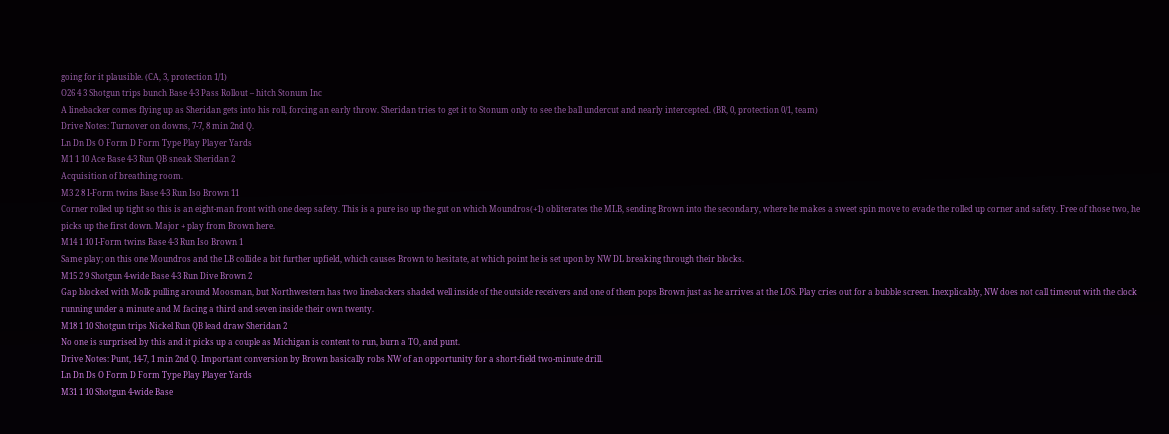going for it plausible. (CA, 3, protection 1/1)
O26 4 3 Shotgun trips bunch Base 4-3 Pass Rollout – hitch Stonum Inc
A linebacker comes flying up as Sheridan gets into his roll, forcing an early throw. Sheridan tries to get it to Stonum only to see the ball undercut and nearly intercepted. (BR, 0, protection 0/1, team)
Drive Notes: Turnover on downs, 7-7, 8 min 2nd Q.
Ln Dn Ds O Form D Form Type Play Player Yards
M1 1 10 Ace Base 4-3 Run QB sneak Sheridan 2
Acquisition of breathing room.
M3 2 8 I-Form twins Base 4-3 Run Iso Brown 11
Corner rolled up tight so this is an eight-man front with one deep safety. This is a pure iso up the gut on which Moundros(+1) obliterates the MLB, sending Brown into the secondary, where he makes a sweet spin move to evade the rolled up corner and safety. Free of those two, he picks up the first down. Major + play from Brown here.
M14 1 10 I-Form twins Base 4-3 Run Iso Brown 1
Same play; on this one Moundros and the LB collide a bit further upfield, which causes Brown to hesitate, at which point he is set upon by NW DL breaking through their blocks.
M15 2 9 Shotgun 4-wide Base 4-3 Run Dive Brown 2
Gap blocked with Molk pulling around Moosman, but Northwestern has two linebackers shaded well inside of the outside receivers and one of them pops Brown just as he arrives at the LOS. Play cries out for a bubble screen. Inexplicably, NW does not call timeout with the clock running under a minute and M facing a third and seven inside their own twenty.
M18 1 10 Shotgun trips Nickel Run QB lead draw Sheridan 2
No one is surprised by this and it picks up a couple as Michigan is content to run, burn a TO, and punt.
Drive Notes: Punt, 14-7, 1 min 2nd Q. Important conversion by Brown basically robs NW of an opportunity for a short-field two-minute drill.
Ln Dn Ds O Form D Form Type Play Player Yards
M31 1 10 Shotgun 4-wide Base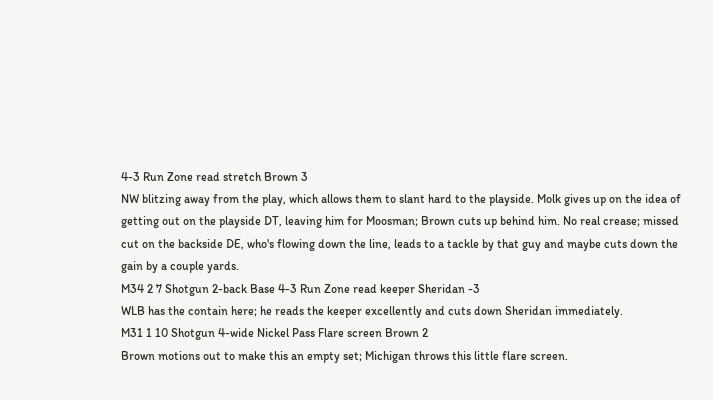4-3 Run Zone read stretch Brown 3
NW blitzing away from the play, which allows them to slant hard to the playside. Molk gives up on the idea of getting out on the playside DT, leaving him for Moosman; Brown cuts up behind him. No real crease; missed cut on the backside DE, who's flowing down the line, leads to a tackle by that guy and maybe cuts down the gain by a couple yards.
M34 2 7 Shotgun 2-back Base 4-3 Run Zone read keeper Sheridan -3
WLB has the contain here; he reads the keeper excellently and cuts down Sheridan immediately.
M31 1 10 Shotgun 4-wide Nickel Pass Flare screen Brown 2
Brown motions out to make this an empty set; Michigan throws this little flare screen.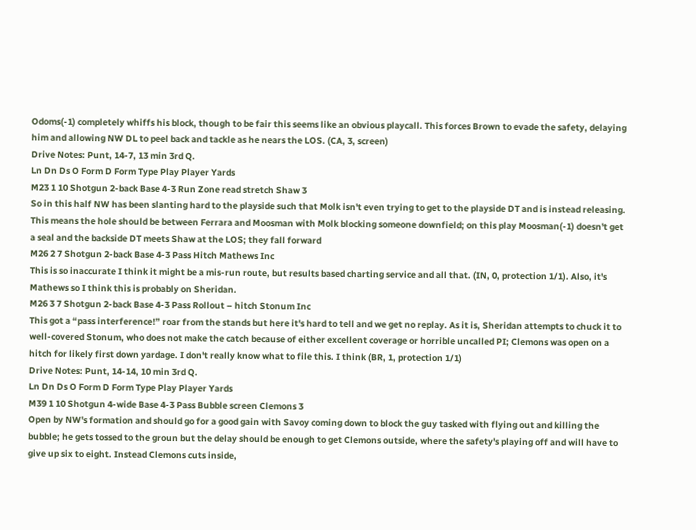Odoms(-1) completely whiffs his block, though to be fair this seems like an obvious playcall. This forces Brown to evade the safety, delaying him and allowing NW DL to peel back and tackle as he nears the LOS. (CA, 3, screen)
Drive Notes: Punt, 14-7, 13 min 3rd Q.
Ln Dn Ds O Form D Form Type Play Player Yards
M23 1 10 Shotgun 2-back Base 4-3 Run Zone read stretch Shaw 3
So in this half NW has been slanting hard to the playside such that Molk isn't even trying to get to the playside DT and is instead releasing. This means the hole should be between Ferrara and Moosman with Molk blocking someone downfield; on this play Moosman(-1) doesn't get a seal and the backside DT meets Shaw at the LOS; they fall forward
M26 2 7 Shotgun 2-back Base 4-3 Pass Hitch Mathews Inc
This is so inaccurate I think it might be a mis-run route, but results based charting service and all that. (IN, 0, protection 1/1). Also, it's Mathews so I think this is probably on Sheridan.
M26 3 7 Shotgun 2-back Base 4-3 Pass Rollout – hitch Stonum Inc
This got a “pass interference!” roar from the stands but here it's hard to tell and we get no replay. As it is, Sheridan attempts to chuck it to well-covered Stonum, who does not make the catch because of either excellent coverage or horrible uncalled PI; Clemons was open on a hitch for likely first down yardage. I don't really know what to file this. I think (BR, 1, protection 1/1)
Drive Notes: Punt, 14-14, 10 min 3rd Q.
Ln Dn Ds O Form D Form Type Play Player Yards
M39 1 10 Shotgun 4-wide Base 4-3 Pass Bubble screen Clemons 3
Open by NW's formation and should go for a good gain with Savoy coming down to block the guy tasked with flying out and killing the bubble; he gets tossed to the groun but the delay should be enough to get Clemons outside, where the safety's playing off and will have to give up six to eight. Instead Clemons cuts inside,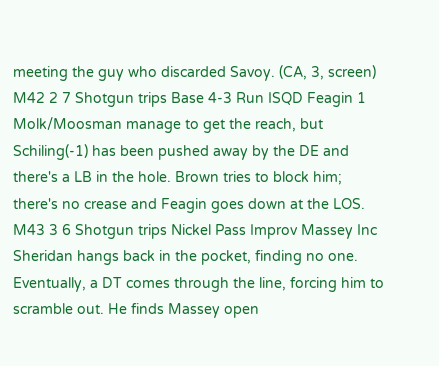meeting the guy who discarded Savoy. (CA, 3, screen)
M42 2 7 Shotgun trips Base 4-3 Run ISQD Feagin 1
Molk/Moosman manage to get the reach, but Schiling(-1) has been pushed away by the DE and there's a LB in the hole. Brown tries to block him; there's no crease and Feagin goes down at the LOS.
M43 3 6 Shotgun trips Nickel Pass Improv Massey Inc
Sheridan hangs back in the pocket, finding no one. Eventually, a DT comes through the line, forcing him to scramble out. He finds Massey open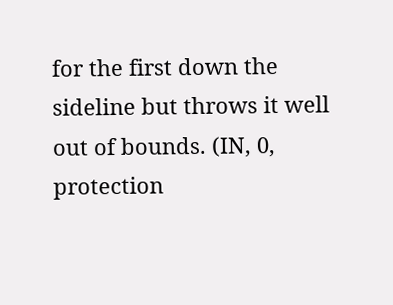for the first down the sideline but throws it well out of bounds. (IN, 0, protection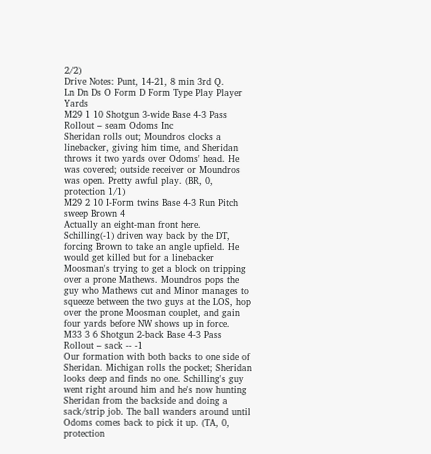2/2)
Drive Notes: Punt, 14-21, 8 min 3rd Q.
Ln Dn Ds O Form D Form Type Play Player Yards
M29 1 10 Shotgun 3-wide Base 4-3 Pass Rollout – seam Odoms Inc
Sheridan rolls out; Moundros clocks a linebacker, giving him time, and Sheridan throws it two yards over Odoms' head. He was covered; outside receiver or Moundros was open. Pretty awful play. (BR, 0, protection 1/1)
M29 2 10 I-Form twins Base 4-3 Run Pitch sweep Brown 4
Actually an eight-man front here. Schilling(-1) driven way back by the DT, forcing Brown to take an angle upfield. He would get killed but for a linebacker Moosman's trying to get a block on tripping over a prone Mathews. Moundros pops the guy who Mathews cut and Minor manages to squeeze between the two guys at the LOS, hop over the prone Moosman couplet, and gain four yards before NW shows up in force.
M33 3 6 Shotgun 2-back Base 4-3 Pass Rollout – sack -- -1
Our formation with both backs to one side of Sheridan. Michigan rolls the pocket; Sheridan looks deep and finds no one. Schilling's guy went right around him and he's now hunting Sheridan from the backside and doing a sack/strip job. The ball wanders around until Odoms comes back to pick it up. (TA, 0, protection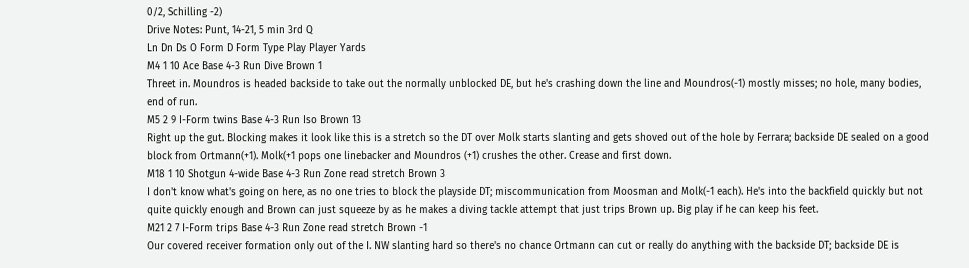0/2, Schilling -2)
Drive Notes: Punt, 14-21, 5 min 3rd Q
Ln Dn Ds O Form D Form Type Play Player Yards
M4 1 10 Ace Base 4-3 Run Dive Brown 1
Threet in. Moundros is headed backside to take out the normally unblocked DE, but he's crashing down the line and Moundros(-1) mostly misses; no hole, many bodies, end of run.
M5 2 9 I-Form twins Base 4-3 Run Iso Brown 13
Right up the gut. Blocking makes it look like this is a stretch so the DT over Molk starts slanting and gets shoved out of the hole by Ferrara; backside DE sealed on a good block from Ortmann(+1). Molk(+1 pops one linebacker and Moundros (+1) crushes the other. Crease and first down.
M18 1 10 Shotgun 4-wide Base 4-3 Run Zone read stretch Brown 3
I don't know what's going on here, as no one tries to block the playside DT; miscommunication from Moosman and Molk(-1 each). He's into the backfield quickly but not quite quickly enough and Brown can just squeeze by as he makes a diving tackle attempt that just trips Brown up. Big play if he can keep his feet.
M21 2 7 I-Form trips Base 4-3 Run Zone read stretch Brown -1
Our covered receiver formation only out of the I. NW slanting hard so there's no chance Ortmann can cut or really do anything with the backside DT; backside DE is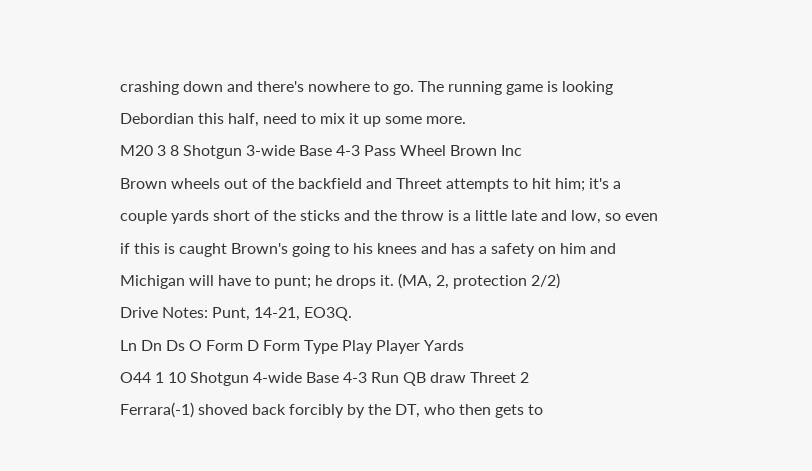crashing down and there's nowhere to go. The running game is looking Debordian this half, need to mix it up some more.
M20 3 8 Shotgun 3-wide Base 4-3 Pass Wheel Brown Inc
Brown wheels out of the backfield and Threet attempts to hit him; it's a couple yards short of the sticks and the throw is a little late and low, so even if this is caught Brown's going to his knees and has a safety on him and Michigan will have to punt; he drops it. (MA, 2, protection 2/2)
Drive Notes: Punt, 14-21, EO3Q.
Ln Dn Ds O Form D Form Type Play Player Yards
O44 1 10 Shotgun 4-wide Base 4-3 Run QB draw Threet 2
Ferrara(-1) shoved back forcibly by the DT, who then gets to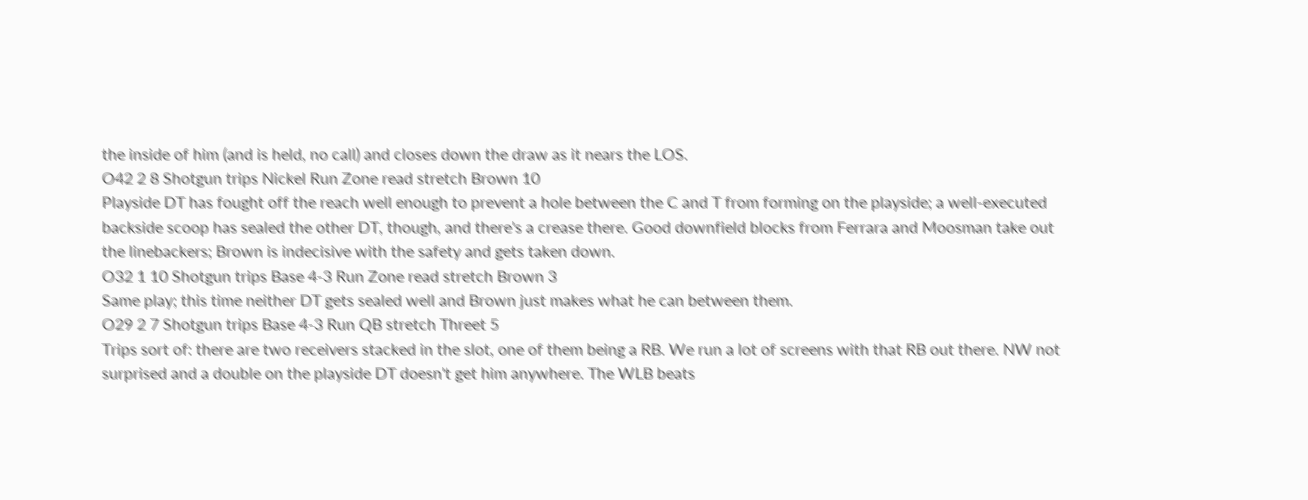the inside of him (and is held, no call) and closes down the draw as it nears the LOS.
O42 2 8 Shotgun trips Nickel Run Zone read stretch Brown 10
Playside DT has fought off the reach well enough to prevent a hole between the C and T from forming on the playside; a well-executed backside scoop has sealed the other DT, though, and there's a crease there. Good downfield blocks from Ferrara and Moosman take out the linebackers; Brown is indecisive with the safety and gets taken down.
O32 1 10 Shotgun trips Base 4-3 Run Zone read stretch Brown 3
Same play; this time neither DT gets sealed well and Brown just makes what he can between them.
O29 2 7 Shotgun trips Base 4-3 Run QB stretch Threet 5
Trips sort of: there are two receivers stacked in the slot, one of them being a RB. We run a lot of screens with that RB out there. NW not surprised and a double on the playside DT doesn't get him anywhere. The WLB beats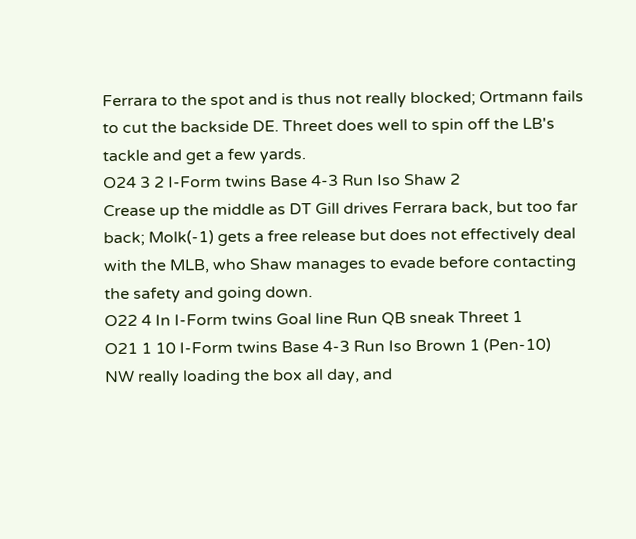Ferrara to the spot and is thus not really blocked; Ortmann fails to cut the backside DE. Threet does well to spin off the LB's tackle and get a few yards.
O24 3 2 I-Form twins Base 4-3 Run Iso Shaw 2
Crease up the middle as DT Gill drives Ferrara back, but too far back; Molk(-1) gets a free release but does not effectively deal with the MLB, who Shaw manages to evade before contacting the safety and going down.
O22 4 In I-Form twins Goal line Run QB sneak Threet 1
O21 1 10 I-Form twins Base 4-3 Run Iso Brown 1 (Pen-10)
NW really loading the box all day, and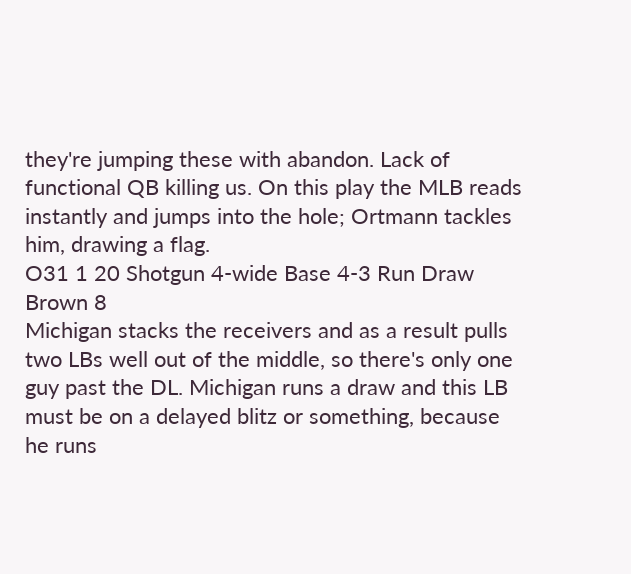they're jumping these with abandon. Lack of functional QB killing us. On this play the MLB reads instantly and jumps into the hole; Ortmann tackles him, drawing a flag.
O31 1 20 Shotgun 4-wide Base 4-3 Run Draw Brown 8
Michigan stacks the receivers and as a result pulls two LBs well out of the middle, so there's only one guy past the DL. Michigan runs a draw and this LB must be on a delayed blitz or something, because he runs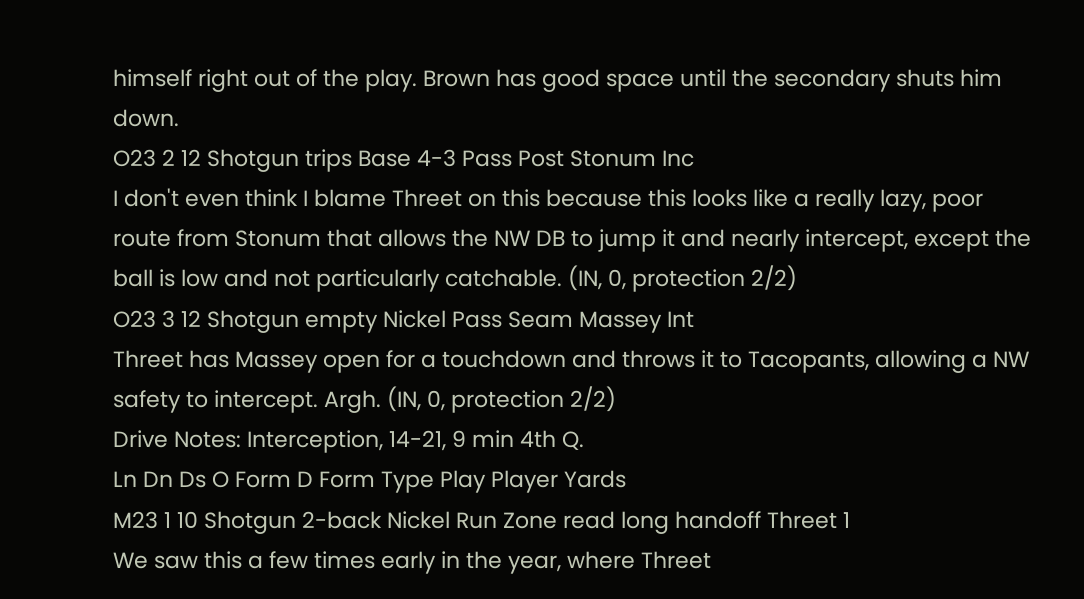himself right out of the play. Brown has good space until the secondary shuts him down.
O23 2 12 Shotgun trips Base 4-3 Pass Post Stonum Inc
I don't even think I blame Threet on this because this looks like a really lazy, poor route from Stonum that allows the NW DB to jump it and nearly intercept, except the ball is low and not particularly catchable. (IN, 0, protection 2/2)
O23 3 12 Shotgun empty Nickel Pass Seam Massey Int
Threet has Massey open for a touchdown and throws it to Tacopants, allowing a NW safety to intercept. Argh. (IN, 0, protection 2/2)
Drive Notes: Interception, 14-21, 9 min 4th Q.
Ln Dn Ds O Form D Form Type Play Player Yards
M23 1 10 Shotgun 2-back Nickel Run Zone read long handoff Threet 1
We saw this a few times early in the year, where Threet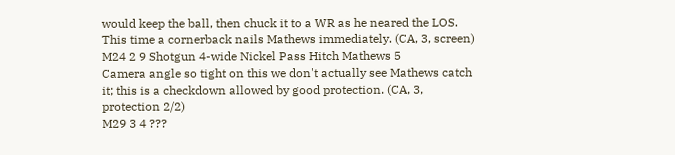would keep the ball, then chuck it to a WR as he neared the LOS. This time a cornerback nails Mathews immediately. (CA, 3, screen)
M24 2 9 Shotgun 4-wide Nickel Pass Hitch Mathews 5
Camera angle so tight on this we don't actually see Mathews catch it; this is a checkdown allowed by good protection. (CA, 3, protection 2/2)
M29 3 4 ???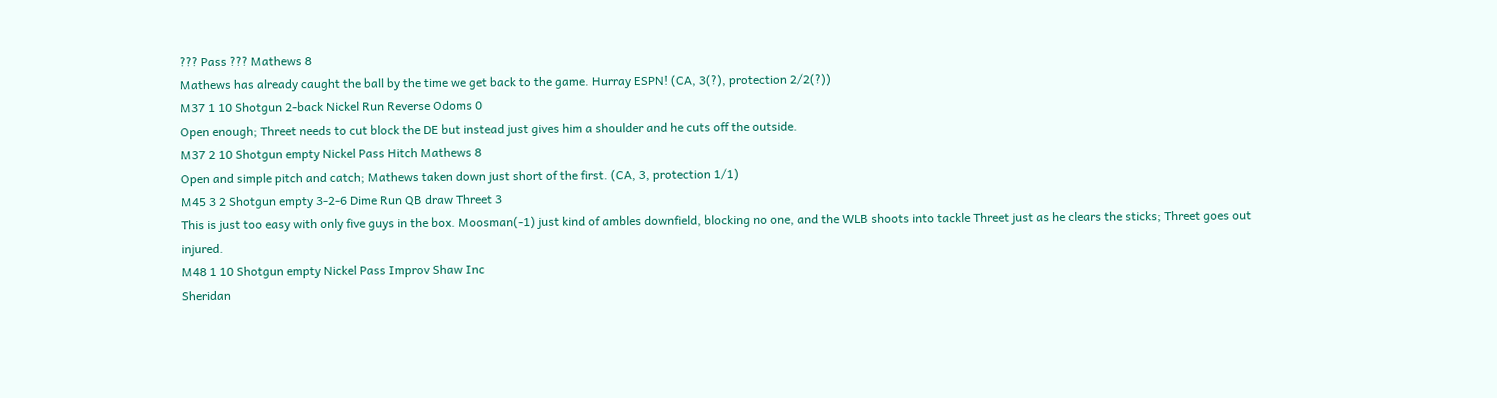??? Pass ??? Mathews 8
Mathews has already caught the ball by the time we get back to the game. Hurray ESPN! (CA, 3(?), protection 2/2(?))
M37 1 10 Shotgun 2-back Nickel Run Reverse Odoms 0
Open enough; Threet needs to cut block the DE but instead just gives him a shoulder and he cuts off the outside.
M37 2 10 Shotgun empty Nickel Pass Hitch Mathews 8
Open and simple pitch and catch; Mathews taken down just short of the first. (CA, 3, protection 1/1)
M45 3 2 Shotgun empty 3-2-6 Dime Run QB draw Threet 3
This is just too easy with only five guys in the box. Moosman(-1) just kind of ambles downfield, blocking no one, and the WLB shoots into tackle Threet just as he clears the sticks; Threet goes out injured.
M48 1 10 Shotgun empty Nickel Pass Improv Shaw Inc
Sheridan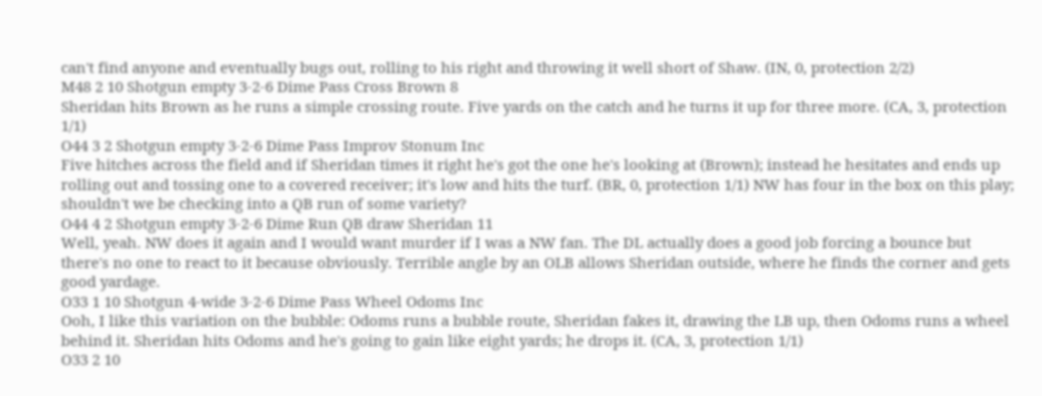can't find anyone and eventually bugs out, rolling to his right and throwing it well short of Shaw. (IN, 0, protection 2/2)
M48 2 10 Shotgun empty 3-2-6 Dime Pass Cross Brown 8
Sheridan hits Brown as he runs a simple crossing route. Five yards on the catch and he turns it up for three more. (CA, 3, protection 1/1)
O44 3 2 Shotgun empty 3-2-6 Dime Pass Improv Stonum Inc
Five hitches across the field and if Sheridan times it right he's got the one he's looking at (Brown); instead he hesitates and ends up rolling out and tossing one to a covered receiver; it's low and hits the turf. (BR, 0, protection 1/1) NW has four in the box on this play; shouldn't we be checking into a QB run of some variety?
O44 4 2 Shotgun empty 3-2-6 Dime Run QB draw Sheridan 11
Well, yeah. NW does it again and I would want murder if I was a NW fan. The DL actually does a good job forcing a bounce but there's no one to react to it because obviously. Terrible angle by an OLB allows Sheridan outside, where he finds the corner and gets good yardage.
O33 1 10 Shotgun 4-wide 3-2-6 Dime Pass Wheel Odoms Inc
Ooh, I like this variation on the bubble: Odoms runs a bubble route, Sheridan fakes it, drawing the LB up, then Odoms runs a wheel behind it. Sheridan hits Odoms and he's going to gain like eight yards; he drops it. (CA, 3, protection 1/1)
O33 2 10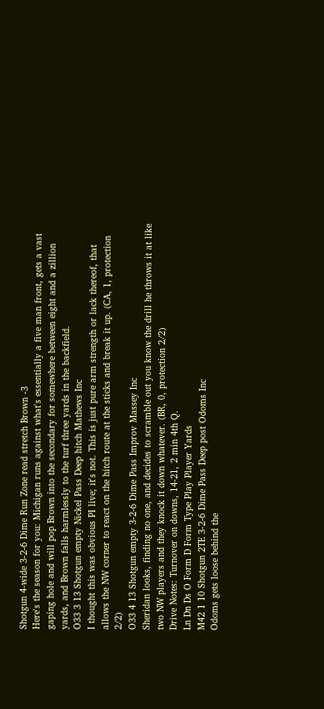Shotgun 4-wide 3-2-6 Dime Run Zone read stretch Brown -3
Here's the season for you: Michigan runs against what's essentially a five man front, gets a vast gaping hole and will pop Brown into the secondary for somewhere between eight and a zillion yards, and Brown falls harmlessly to the turf three yards in the backfield.
O33 3 13 Shotgun empty Nickel Pass Deep hitch Mathews Inc
I thought this was obvious PI live; it's not. This is just pure arm strength or lack thereof, that allows the NW corner to react on the hitch route at the sticks and break it up. (CA, 1, protection 2/2)
O33 4 13 Shotgun empty 3-2-6 Dime Pass Improv Massey Inc
Sheridan looks, finding no one, and decides to scramble out you know the drill he throws it at like two NW players and they knock it down whatever. (BR, 0, protection 2/2)
Drive Notes: Turnover on downs, 14-21, 2 min 4th Q.
Ln Dn Ds O Form D Form Type Play Player Yards
M42 1 10 Shotgun 2TE 3-2-6 Dime Pass Deep post Odoms Inc
Odoms gets loose behind the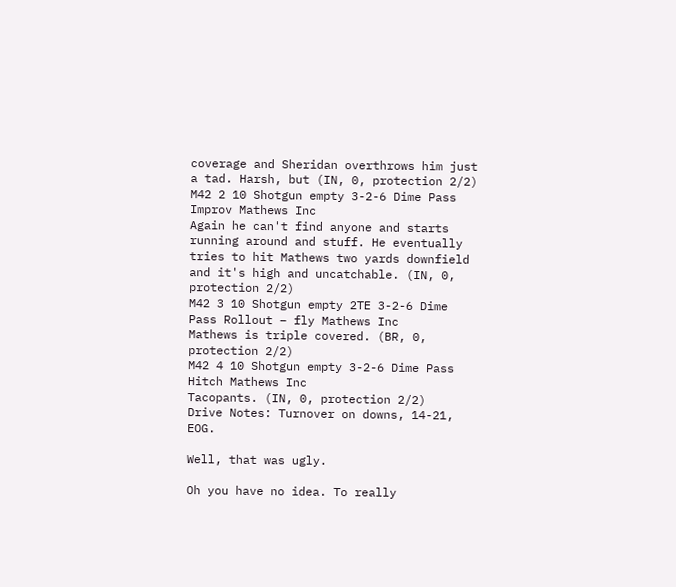coverage and Sheridan overthrows him just a tad. Harsh, but (IN, 0, protection 2/2)
M42 2 10 Shotgun empty 3-2-6 Dime Pass Improv Mathews Inc
Again he can't find anyone and starts running around and stuff. He eventually tries to hit Mathews two yards downfield and it's high and uncatchable. (IN, 0, protection 2/2)
M42 3 10 Shotgun empty 2TE 3-2-6 Dime Pass Rollout – fly Mathews Inc
Mathews is triple covered. (BR, 0, protection 2/2)
M42 4 10 Shotgun empty 3-2-6 Dime Pass Hitch Mathews Inc
Tacopants. (IN, 0, protection 2/2)
Drive Notes: Turnover on downs, 14-21, EOG.

Well, that was ugly.

Oh you have no idea. To really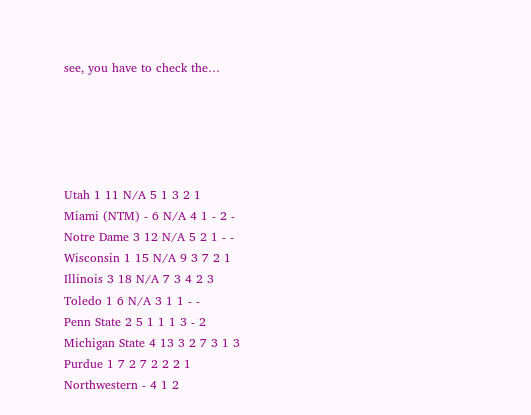see, you have to check the…





Utah 1 11 N/A 5 1 3 2 1
Miami (NTM) - 6 N/A 4 1 - 2 -
Notre Dame 3 12 N/A 5 2 1 - -
Wisconsin 1 15 N/A 9 3 7 2 1
Illinois 3 18 N/A 7 3 4 2 3
Toledo 1 6 N/A 3 1 1 - -
Penn State 2 5 1 1 1 3 - 2
Michigan State 4 13 3 2 7 3 1 3
Purdue 1 7 2 7 2 2 2 1
Northwestern - 4 1 2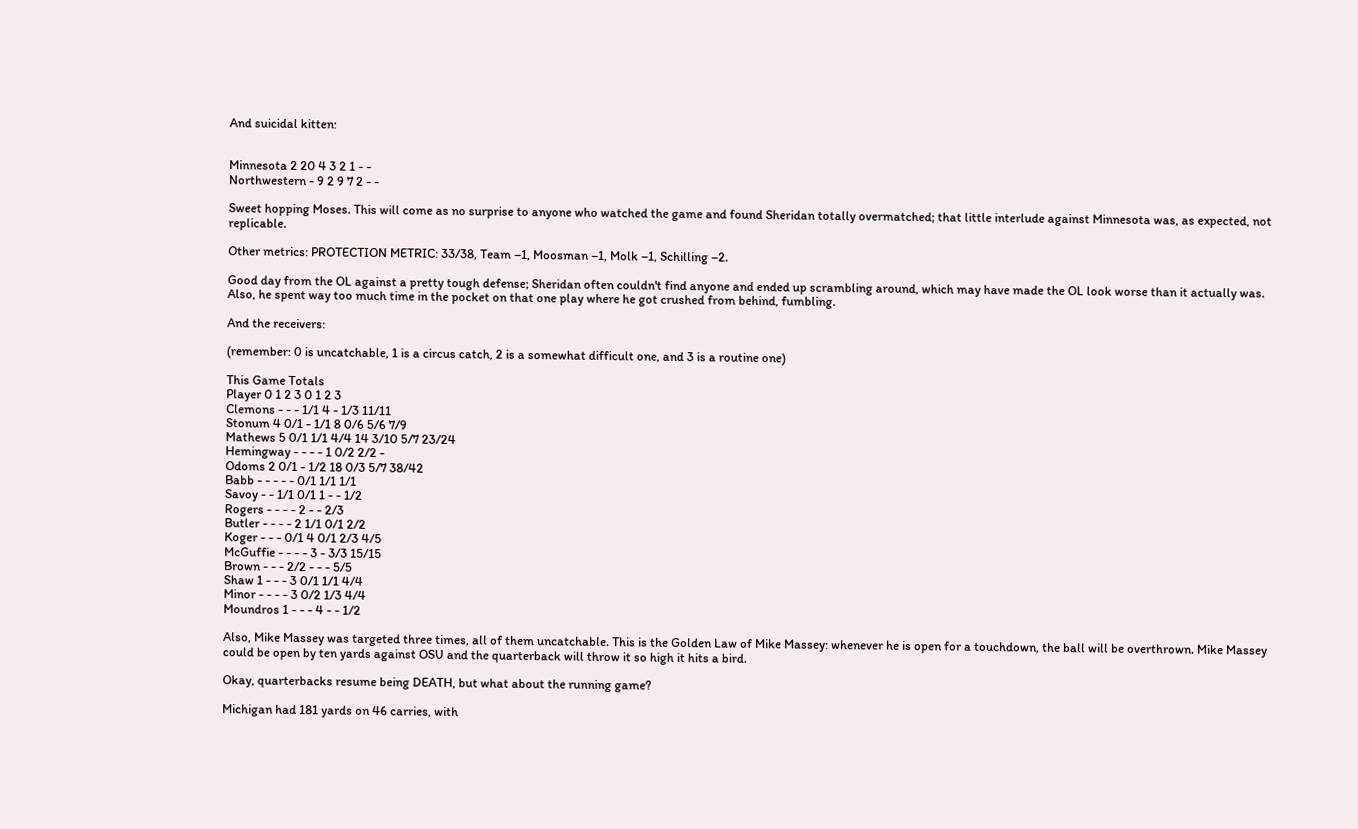And suicidal kitten:


Minnesota 2 20 4 3 2 1 - -
Northwestern - 9 2 9 7 2 - -

Sweet hopping Moses. This will come as no surprise to anyone who watched the game and found Sheridan totally overmatched; that little interlude against Minnesota was, as expected, not replicable.

Other metrics: PROTECTION METRIC: 33/38, Team –1, Moosman –1, Molk –1, Schilling –2.

Good day from the OL against a pretty tough defense; Sheridan often couldn't find anyone and ended up scrambling around, which may have made the OL look worse than it actually was. Also, he spent way too much time in the pocket on that one play where he got crushed from behind, fumbling.

And the receivers:

(remember: 0 is uncatchable, 1 is a circus catch, 2 is a somewhat difficult one, and 3 is a routine one)

This Game Totals
Player 0 1 2 3 0 1 2 3
Clemons - - - 1/1 4 - 1/3 11/11
Stonum 4 0/1 - 1/1 8 0/6 5/6 7/9
Mathews 5 0/1 1/1 4/4 14 3/10 5/7 23/24
Hemingway - - - - 1 0/2 2/2 -
Odoms 2 0/1 - 1/2 18 0/3 5/7 38/42
Babb - - - - - 0/1 1/1 1/1
Savoy - - 1/1 0/1 1 - - 1/2
Rogers - - - - 2 - - 2/3
Butler - - - - 2 1/1 0/1 2/2
Koger - - - 0/1 4 0/1 2/3 4/5
McGuffie - - - - 3 - 3/3 15/15
Brown - - - 2/2 - - - 5/5
Shaw 1 - - - 3 0/1 1/1 4/4
Minor - - - - 3 0/2 1/3 4/4
Moundros 1 - - - 4 - - 1/2

Also, Mike Massey was targeted three times, all of them uncatchable. This is the Golden Law of Mike Massey: whenever he is open for a touchdown, the ball will be overthrown. Mike Massey could be open by ten yards against OSU and the quarterback will throw it so high it hits a bird.

Okay, quarterbacks resume being DEATH, but what about the running game?

Michigan had 181 yards on 46 carries, with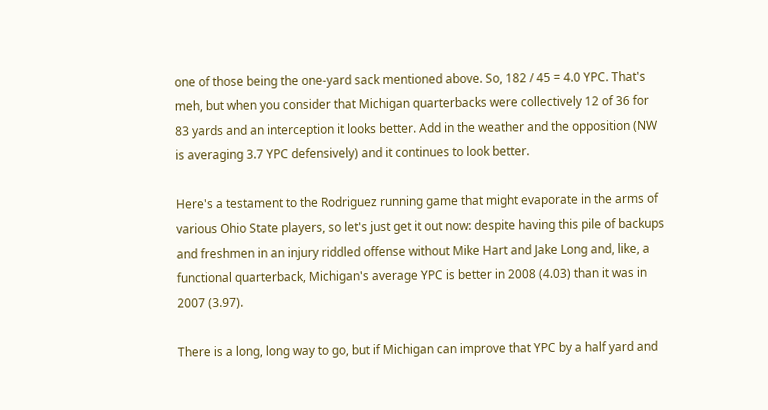one of those being the one-yard sack mentioned above. So, 182 / 45 = 4.0 YPC. That's meh, but when you consider that Michigan quarterbacks were collectively 12 of 36 for 83 yards and an interception it looks better. Add in the weather and the opposition (NW is averaging 3.7 YPC defensively) and it continues to look better.

Here's a testament to the Rodriguez running game that might evaporate in the arms of various Ohio State players, so let's just get it out now: despite having this pile of backups and freshmen in an injury riddled offense without Mike Hart and Jake Long and, like, a functional quarterback, Michigan's average YPC is better in 2008 (4.03) than it was in 2007 (3.97).

There is a long, long way to go, but if Michigan can improve that YPC by a half yard and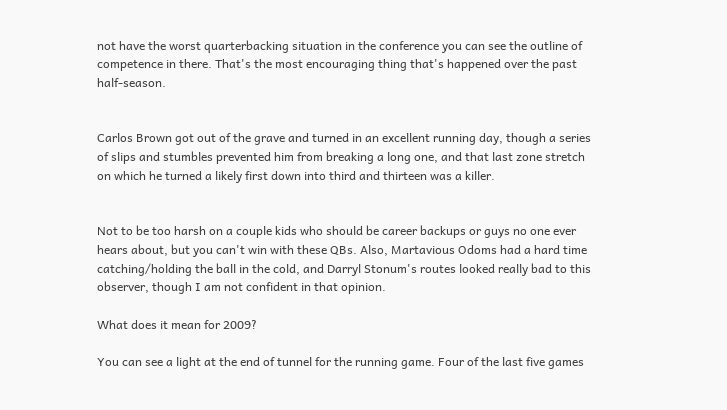not have the worst quarterbacking situation in the conference you can see the outline of competence in there. That's the most encouraging thing that's happened over the past half-season.


Carlos Brown got out of the grave and turned in an excellent running day, though a series of slips and stumbles prevented him from breaking a long one, and that last zone stretch on which he turned a likely first down into third and thirteen was a killer.


Not to be too harsh on a couple kids who should be career backups or guys no one ever hears about, but you can't win with these QBs. Also, Martavious Odoms had a hard time catching/holding the ball in the cold, and Darryl Stonum's routes looked really bad to this observer, though I am not confident in that opinion.

What does it mean for 2009?

You can see a light at the end of tunnel for the running game. Four of the last five games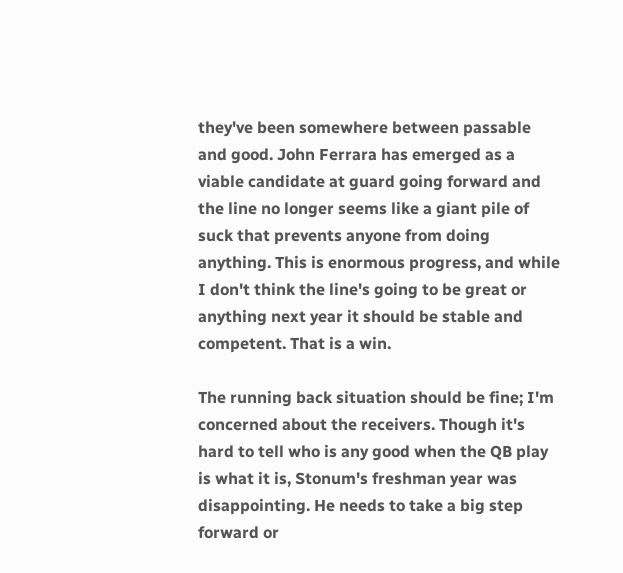they've been somewhere between passable and good. John Ferrara has emerged as a viable candidate at guard going forward and the line no longer seems like a giant pile of suck that prevents anyone from doing anything. This is enormous progress, and while I don't think the line's going to be great or anything next year it should be stable and competent. That is a win.

The running back situation should be fine; I'm concerned about the receivers. Though it's hard to tell who is any good when the QB play is what it is, Stonum's freshman year was disappointing. He needs to take a big step forward or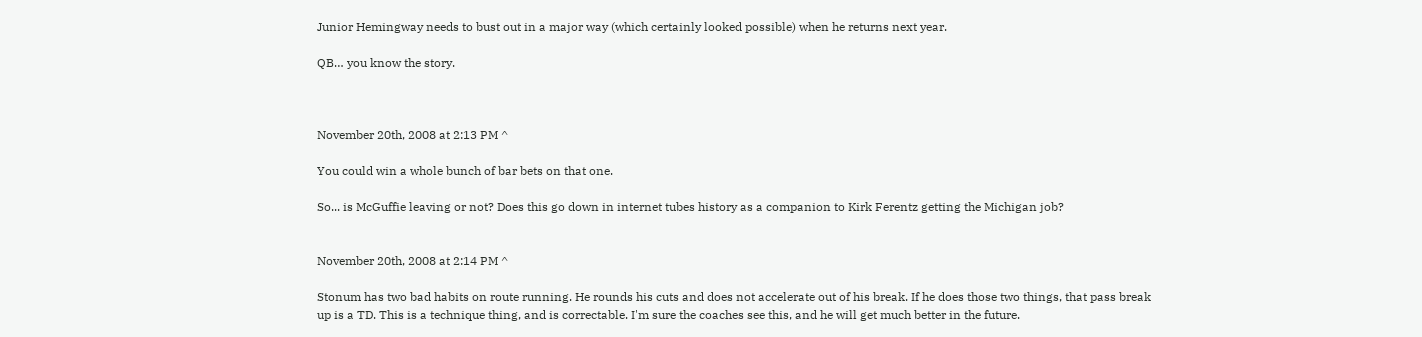Junior Hemingway needs to bust out in a major way (which certainly looked possible) when he returns next year.

QB… you know the story.



November 20th, 2008 at 2:13 PM ^

You could win a whole bunch of bar bets on that one.

So... is McGuffie leaving or not? Does this go down in internet tubes history as a companion to Kirk Ferentz getting the Michigan job?


November 20th, 2008 at 2:14 PM ^

Stonum has two bad habits on route running. He rounds his cuts and does not accelerate out of his break. If he does those two things, that pass break up is a TD. This is a technique thing, and is correctable. I'm sure the coaches see this, and he will get much better in the future.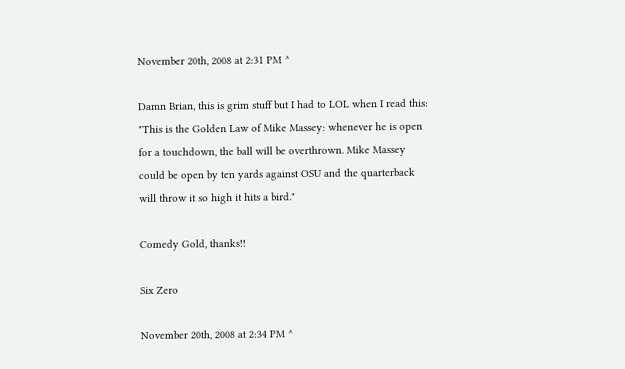November 20th, 2008 at 2:31 PM ^

Damn Brian, this is grim stuff but I had to LOL when I read this:
"This is the Golden Law of Mike Massey: whenever he is open for a touchdown, the ball will be overthrown. Mike Massey could be open by ten yards against OSU and the quarterback will throw it so high it hits a bird."

Comedy Gold, thanks!!

Six Zero

November 20th, 2008 at 2:34 PM ^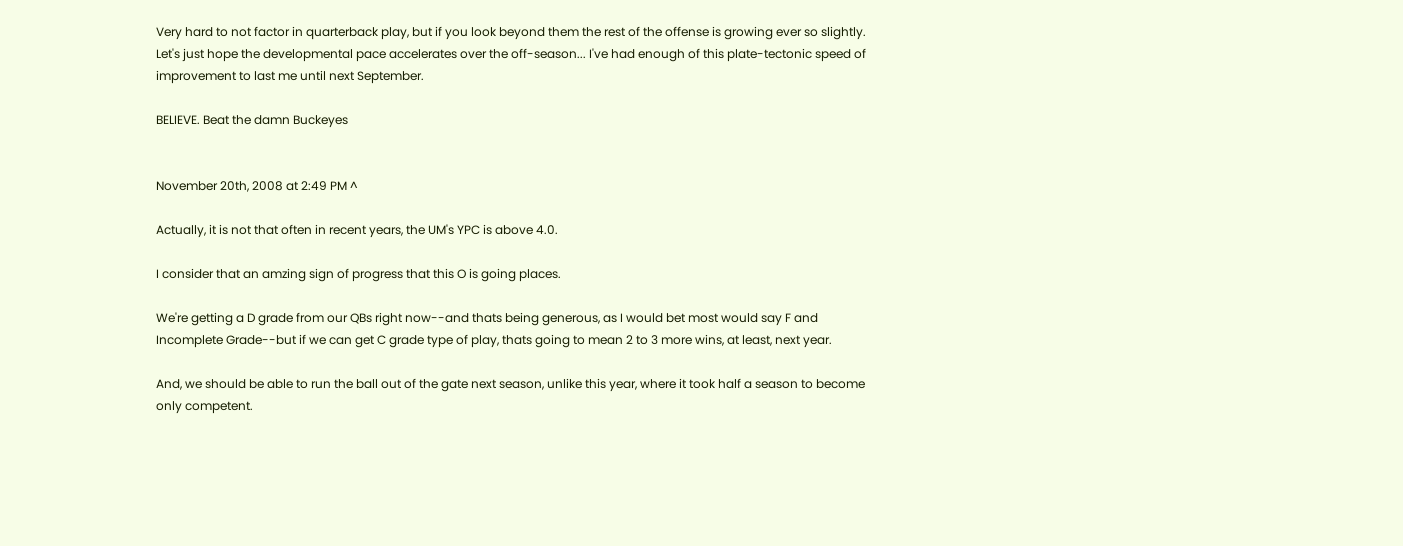Very hard to not factor in quarterback play, but if you look beyond them the rest of the offense is growing ever so slightly. Let's just hope the developmental pace accelerates over the off-season... I've had enough of this plate-tectonic speed of improvement to last me until next September.

BELIEVE. Beat the damn Buckeyes


November 20th, 2008 at 2:49 PM ^

Actually, it is not that often in recent years, the UM's YPC is above 4.0.

I consider that an amzing sign of progress that this O is going places.

We're getting a D grade from our QBs right now--and thats being generous, as I would bet most would say F and Incomplete Grade--but if we can get C grade type of play, thats going to mean 2 to 3 more wins, at least, next year.

And, we should be able to run the ball out of the gate next season, unlike this year, where it took half a season to become only competent.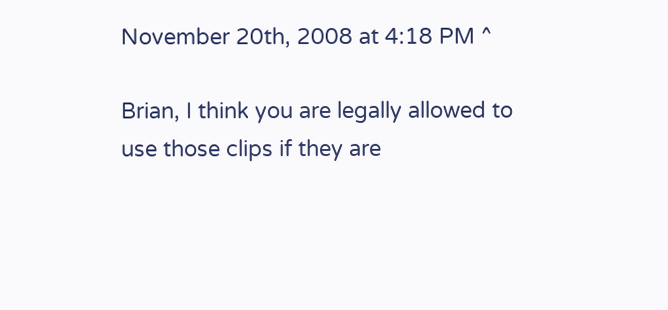November 20th, 2008 at 4:18 PM ^

Brian, I think you are legally allowed to use those clips if they are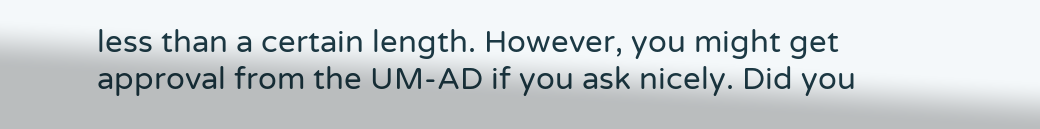less than a certain length. However, you might get approval from the UM-AD if you ask nicely. Did you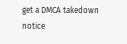get a DMCA takedown notice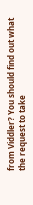from Viddler? You should find out what the request to take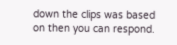down the clips was based on then you can respond.